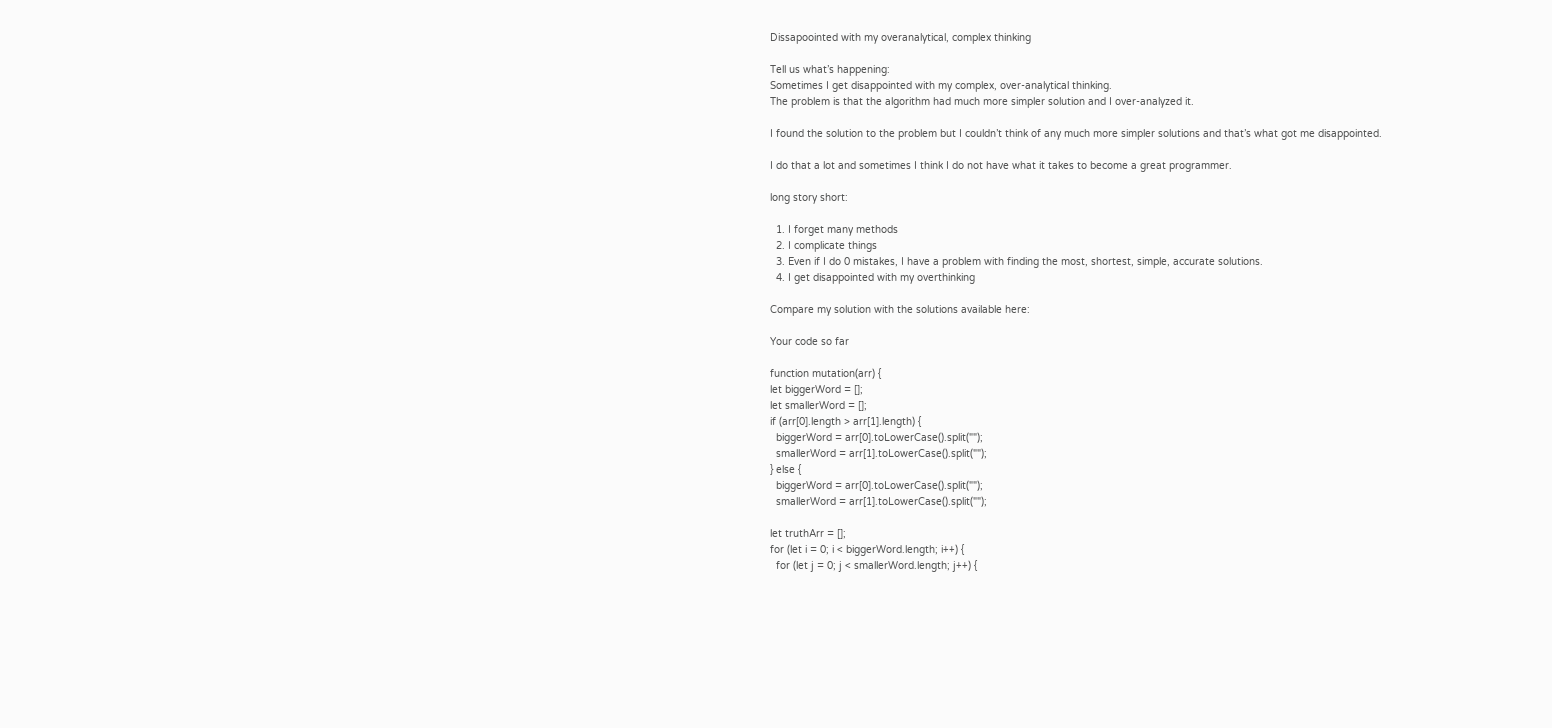Dissapoointed with my overanalytical, complex thinking

Tell us what’s happening:
Sometimes I get disappointed with my complex, over-analytical thinking.
The problem is that the algorithm had much more simpler solution and I over-analyzed it.

I found the solution to the problem but I couldn’t think of any much more simpler solutions and that’s what got me disappointed.

I do that a lot and sometimes I think I do not have what it takes to become a great programmer.

long story short:

  1. I forget many methods
  2. I complicate things
  3. Even if I do 0 mistakes, I have a problem with finding the most, shortest, simple, accurate solutions.
  4. I get disappointed with my overthinking

Compare my solution with the solutions available here:

Your code so far

function mutation(arr) {
let biggerWord = [];
let smallerWord = [];
if (arr[0].length > arr[1].length) {
  biggerWord = arr[0].toLowerCase().split("");
  smallerWord = arr[1].toLowerCase().split("");
} else {
  biggerWord = arr[0].toLowerCase().split("");
  smallerWord = arr[1].toLowerCase().split("");

let truthArr = [];
for (let i = 0; i < biggerWord.length; i++) {
  for (let j = 0; j < smallerWord.length; j++) {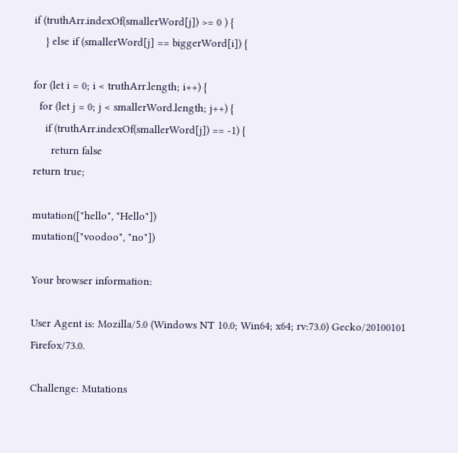if (truthArr.indexOf(smallerWord[j]) >= 0 ) {
    } else if (smallerWord[j] == biggerWord[i]) {

for (let i = 0; i < truthArr.length; i++) {
  for (let j = 0; j < smallerWord.length; j++) {
    if (truthArr.indexOf(smallerWord[j]) == -1) {
      return false
return true;

mutation(["hello", "Hello"])
mutation(["voodoo", "no"])

Your browser information:

User Agent is: Mozilla/5.0 (Windows NT 10.0; Win64; x64; rv:73.0) Gecko/20100101 Firefox/73.0.

Challenge: Mutations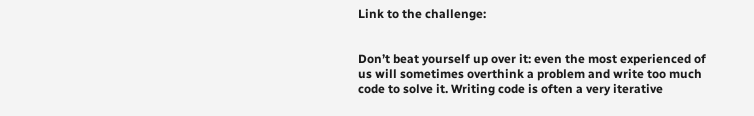Link to the challenge:


Don’t beat yourself up over it: even the most experienced of us will sometimes overthink a problem and write too much code to solve it. Writing code is often a very iterative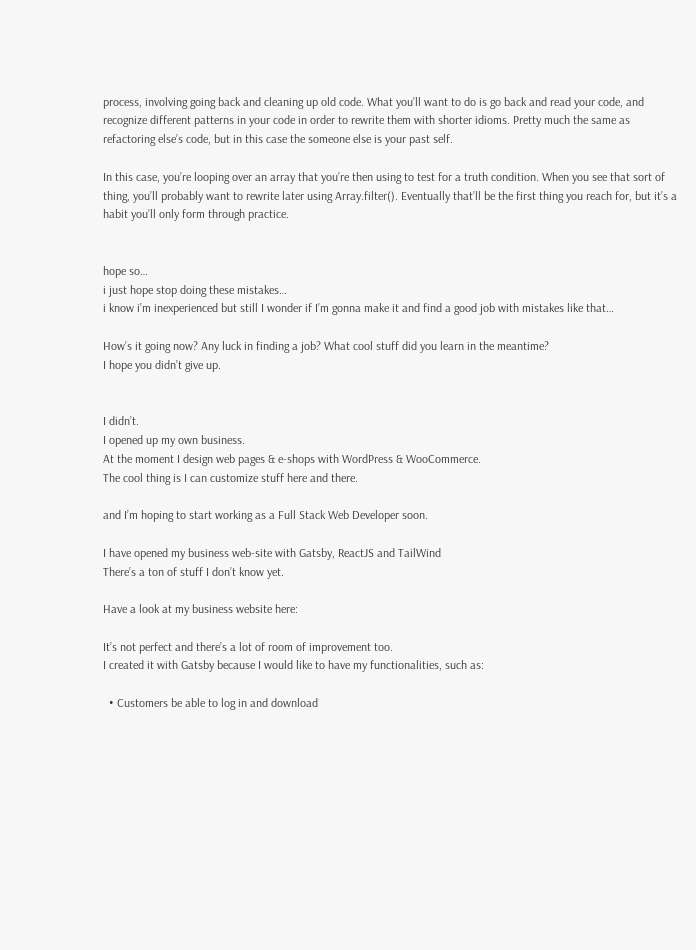process, involving going back and cleaning up old code. What you’ll want to do is go back and read your code, and recognize different patterns in your code in order to rewrite them with shorter idioms. Pretty much the same as refactoring else’s code, but in this case the someone else is your past self.

In this case, you’re looping over an array that you’re then using to test for a truth condition. When you see that sort of thing, you’ll probably want to rewrite later using Array.filter(). Eventually that’ll be the first thing you reach for, but it’s a habit you’ll only form through practice.


hope so…
i just hope stop doing these mistakes…
i know i’m inexperienced but still I wonder if I’m gonna make it and find a good job with mistakes like that…

How’s it going now? Any luck in finding a job? What cool stuff did you learn in the meantime?
I hope you didn’t give up.


I didn’t.
I opened up my own business.
At the moment I design web pages & e-shops with WordPress & WooCommerce.
The cool thing is I can customize stuff here and there.

and I’m hoping to start working as a Full Stack Web Developer soon.

I have opened my business web-site with Gatsby, ReactJS and TailWind
There’s a ton of stuff I don’t know yet.

Have a look at my business website here:

It’s not perfect and there’s a lot of room of improvement too.
I created it with Gatsby because I would like to have my functionalities, such as:

  • Customers be able to log in and download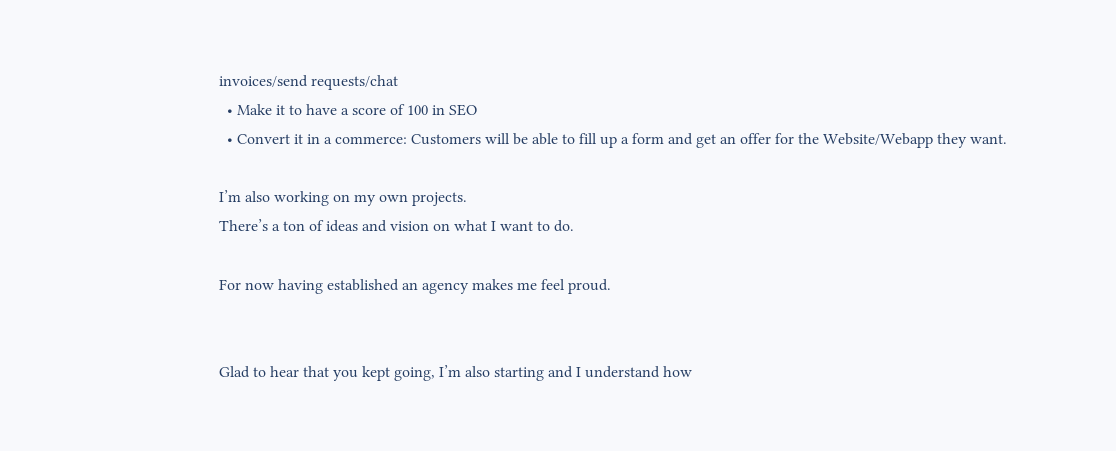invoices/send requests/chat
  • Make it to have a score of 100 in SEO
  • Convert it in a commerce: Customers will be able to fill up a form and get an offer for the Website/Webapp they want.

I’m also working on my own projects.
There’s a ton of ideas and vision on what I want to do.

For now having established an agency makes me feel proud.


Glad to hear that you kept going, I’m also starting and I understand how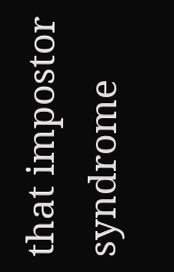that impostor syndrome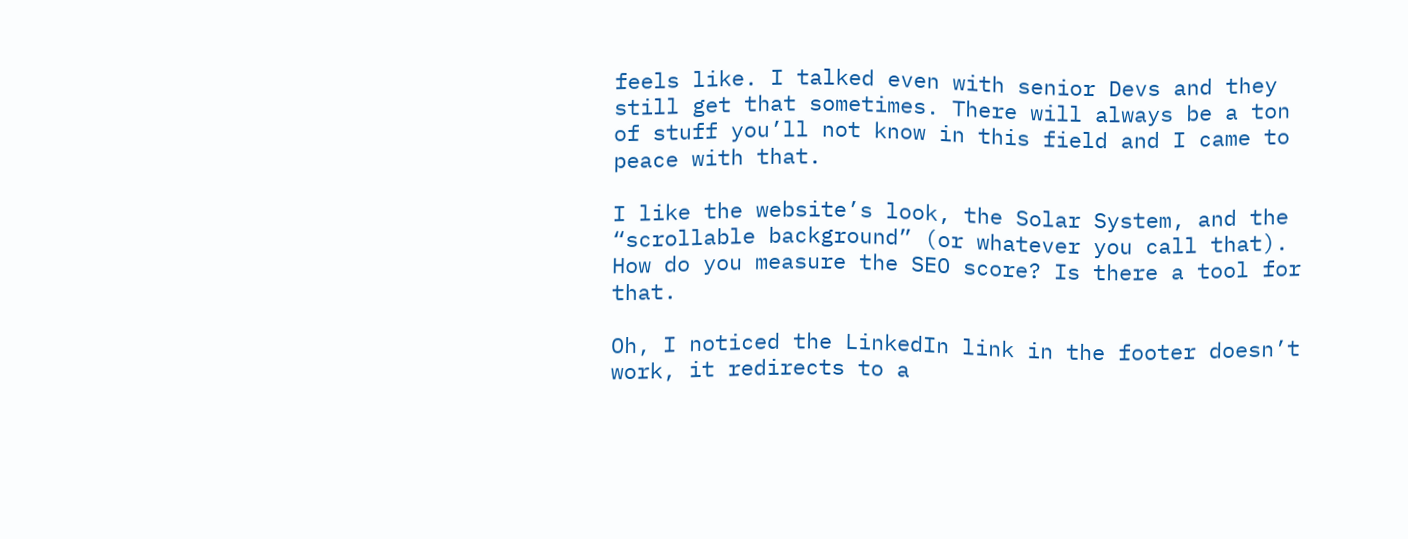feels like. I talked even with senior Devs and they still get that sometimes. There will always be a ton of stuff you’ll not know in this field and I came to peace with that.

I like the website’s look, the Solar System, and the “scrollable background” (or whatever you call that).
How do you measure the SEO score? Is there a tool for that.

Oh, I noticed the LinkedIn link in the footer doesn’t work, it redirects to a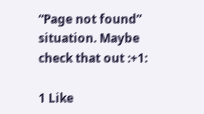“Page not found” situation. Maybe check that out :+1:

1 Like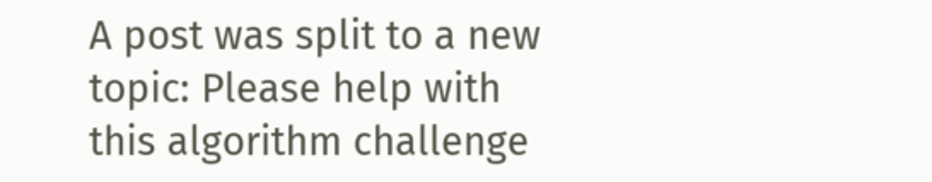A post was split to a new topic: Please help with this algorithm challenge